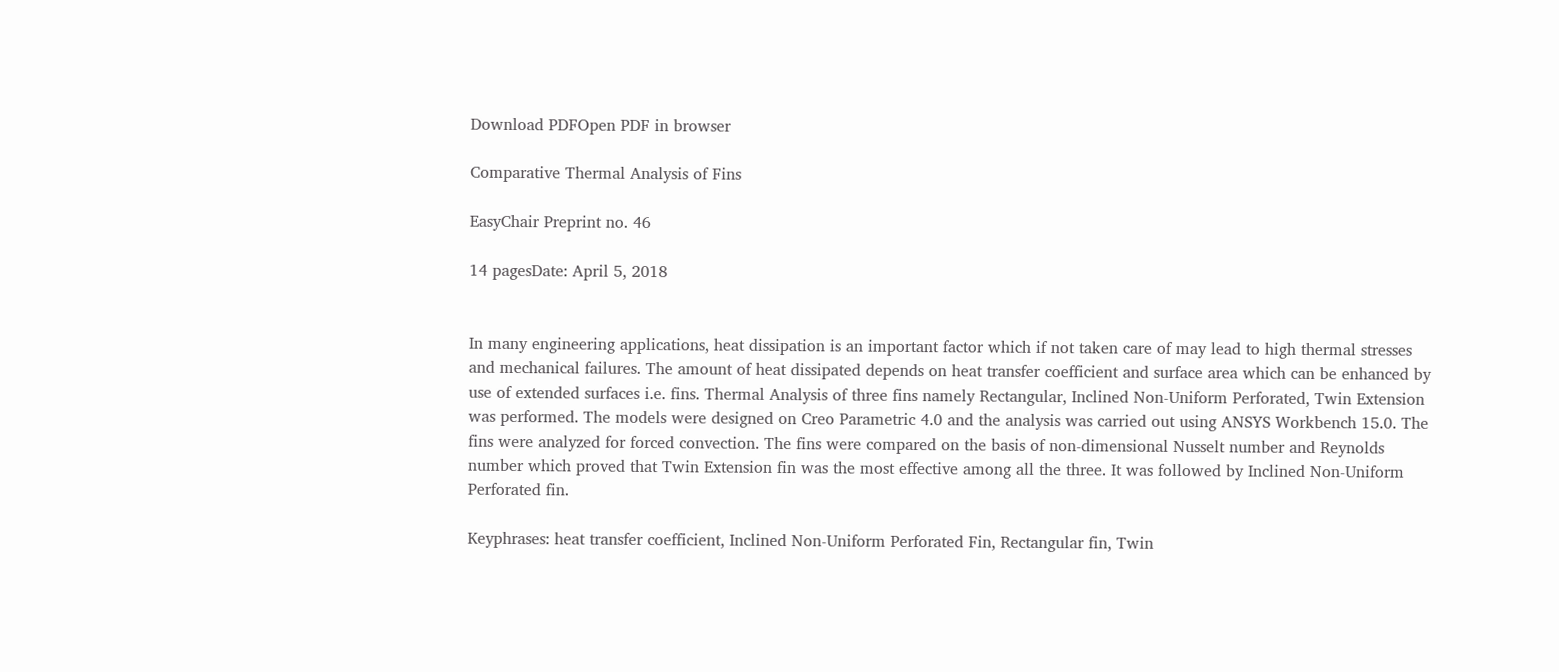Download PDFOpen PDF in browser

Comparative Thermal Analysis of Fins

EasyChair Preprint no. 46

14 pagesDate: April 5, 2018


In many engineering applications, heat dissipation is an important factor which if not taken care of may lead to high thermal stresses and mechanical failures. The amount of heat dissipated depends on heat transfer coefficient and surface area which can be enhanced by use of extended surfaces i.e. fins. Thermal Analysis of three fins namely Rectangular, Inclined Non-Uniform Perforated, Twin Extension was performed. The models were designed on Creo Parametric 4.0 and the analysis was carried out using ANSYS Workbench 15.0. The fins were analyzed for forced convection. The fins were compared on the basis of non-dimensional Nusselt number and Reynolds number which proved that Twin Extension fin was the most effective among all the three. It was followed by Inclined Non-Uniform Perforated fin.

Keyphrases: heat transfer coefficient, Inclined Non-Uniform Perforated Fin, Rectangular fin, Twin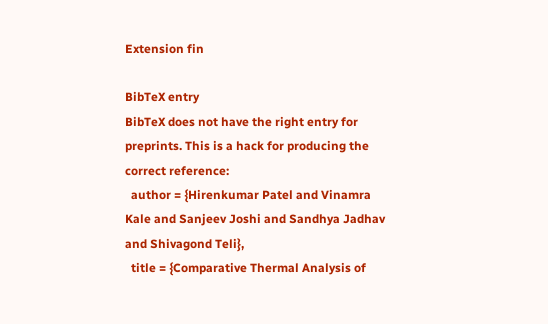Extension fin

BibTeX entry
BibTeX does not have the right entry for preprints. This is a hack for producing the correct reference:
  author = {Hirenkumar Patel and Vinamra Kale and Sanjeev Joshi and Sandhya Jadhav and Shivagond Teli},
  title = {Comparative Thermal Analysis of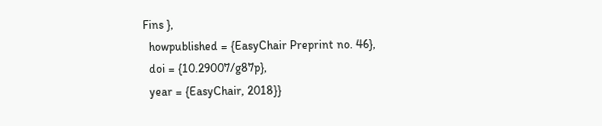Fins },
  howpublished = {EasyChair Preprint no. 46},
  doi = {10.29007/g87p},
  year = {EasyChair, 2018}}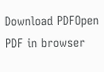Download PDFOpen PDF in browser